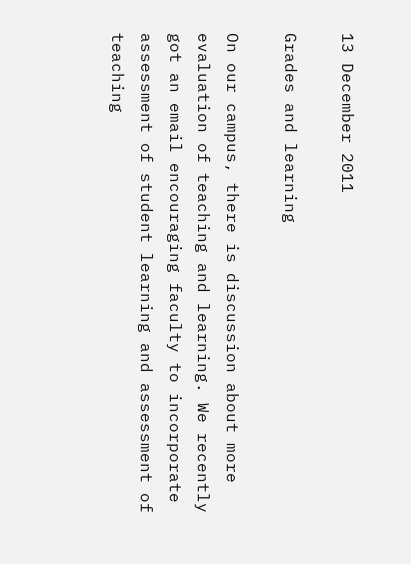13 December 2011

Grades and learning

On our campus, there is discussion about more evaluation of teaching and learning. We recently got an email encouraging faculty to incorporate assessment of student learning and assessment of teaching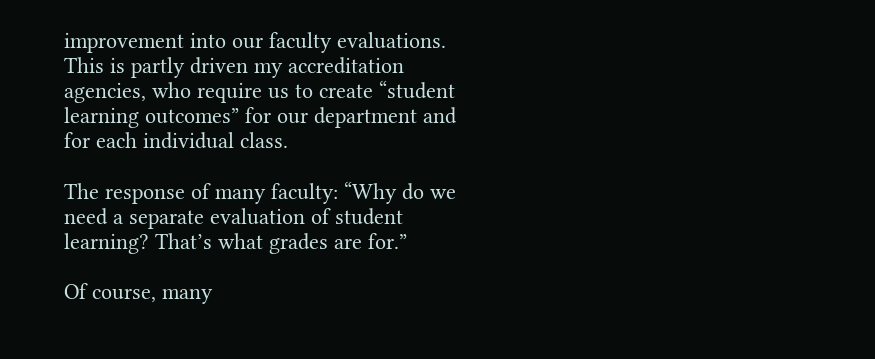improvement into our faculty evaluations. This is partly driven my accreditation agencies, who require us to create “student learning outcomes” for our department and for each individual class.

The response of many faculty: “Why do we need a separate evaluation of student learning? That’s what grades are for.”

Of course, many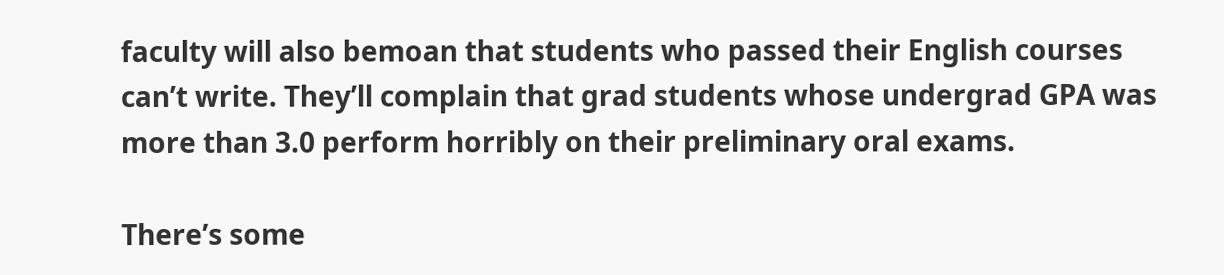faculty will also bemoan that students who passed their English courses can’t write. They’ll complain that grad students whose undergrad GPA was more than 3.0 perform horribly on their preliminary oral exams.

There’s some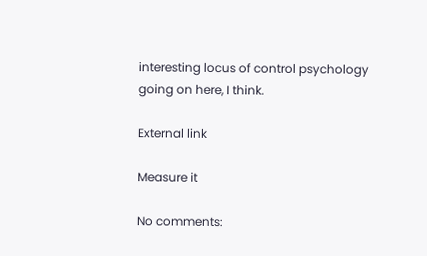interesting locus of control psychology going on here, I think.

External link

Measure it

No comments: